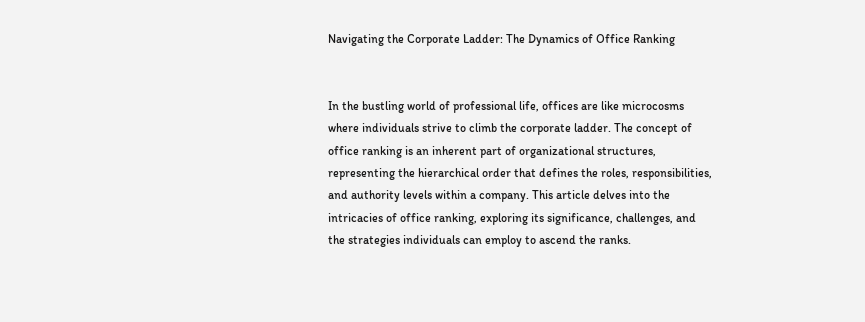Navigating the Corporate Ladder: The Dynamics of Office Ranking


In the bustling world of professional life, offices are like microcosms where individuals strive to climb the corporate ladder. The concept of office ranking is an inherent part of organizational structures, representing the hierarchical order that defines the roles, responsibilities, and authority levels within a company. This article delves into the intricacies of office ranking, exploring its significance, challenges, and the strategies individuals can employ to ascend the ranks.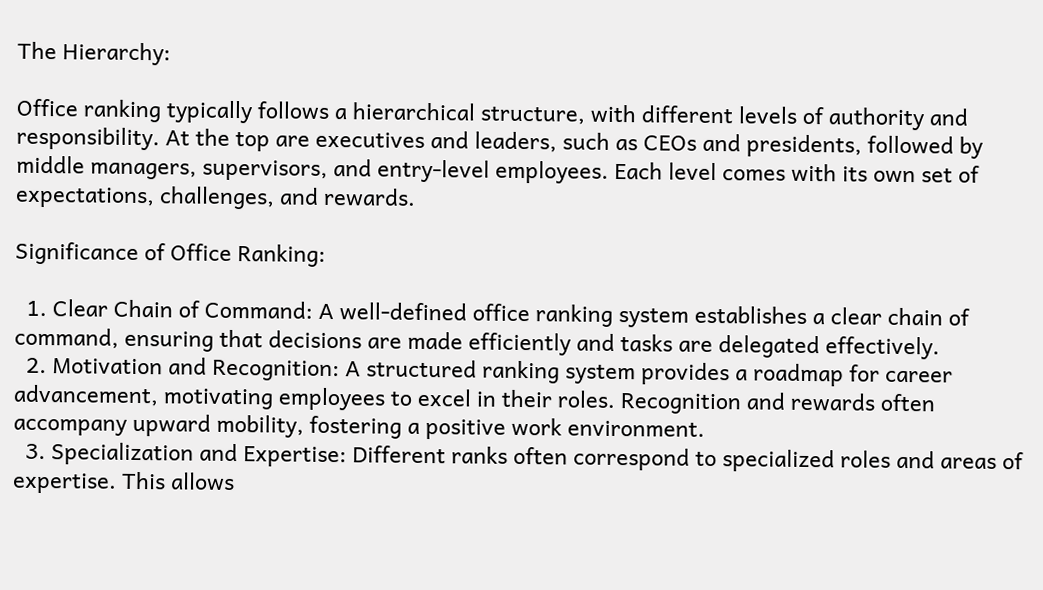The Hierarchy:

Office ranking typically follows a hierarchical structure, with different levels of authority and responsibility. At the top are executives and leaders, such as CEOs and presidents, followed by middle managers, supervisors, and entry-level employees. Each level comes with its own set of expectations, challenges, and rewards.

Significance of Office Ranking:

  1. Clear Chain of Command: A well-defined office ranking system establishes a clear chain of command, ensuring that decisions are made efficiently and tasks are delegated effectively.
  2. Motivation and Recognition: A structured ranking system provides a roadmap for career advancement, motivating employees to excel in their roles. Recognition and rewards often accompany upward mobility, fostering a positive work environment.
  3. Specialization and Expertise: Different ranks often correspond to specialized roles and areas of expertise. This allows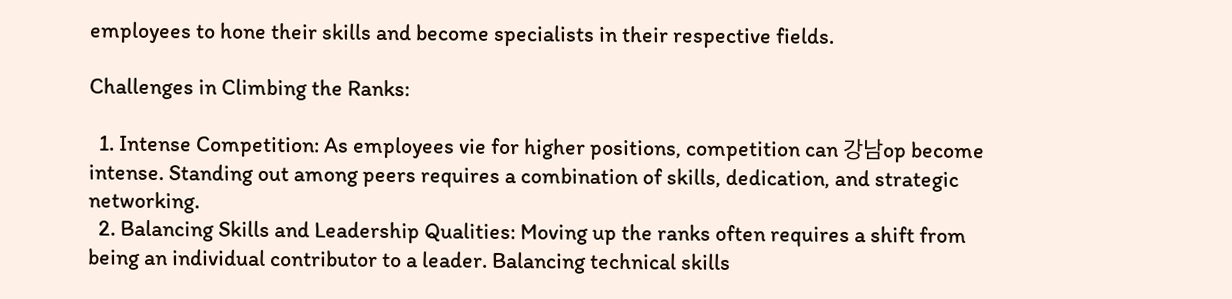employees to hone their skills and become specialists in their respective fields.

Challenges in Climbing the Ranks:

  1. Intense Competition: As employees vie for higher positions, competition can 강남op become intense. Standing out among peers requires a combination of skills, dedication, and strategic networking.
  2. Balancing Skills and Leadership Qualities: Moving up the ranks often requires a shift from being an individual contributor to a leader. Balancing technical skills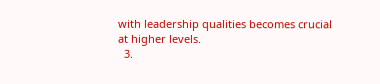with leadership qualities becomes crucial at higher levels.
  3.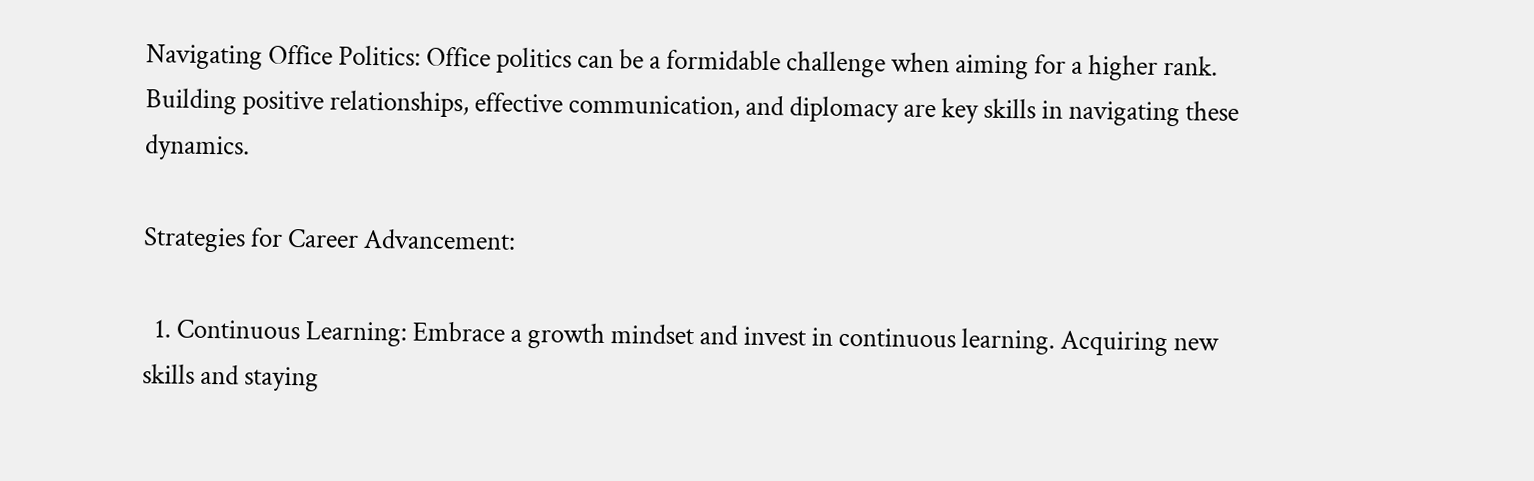Navigating Office Politics: Office politics can be a formidable challenge when aiming for a higher rank. Building positive relationships, effective communication, and diplomacy are key skills in navigating these dynamics.

Strategies for Career Advancement:

  1. Continuous Learning: Embrace a growth mindset and invest in continuous learning. Acquiring new skills and staying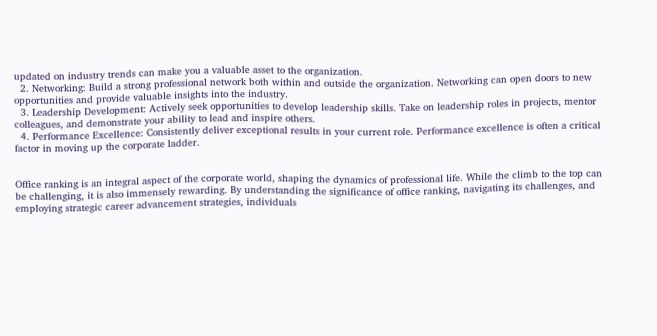updated on industry trends can make you a valuable asset to the organization.
  2. Networking: Build a strong professional network both within and outside the organization. Networking can open doors to new opportunities and provide valuable insights into the industry.
  3. Leadership Development: Actively seek opportunities to develop leadership skills. Take on leadership roles in projects, mentor colleagues, and demonstrate your ability to lead and inspire others.
  4. Performance Excellence: Consistently deliver exceptional results in your current role. Performance excellence is often a critical factor in moving up the corporate ladder.


Office ranking is an integral aspect of the corporate world, shaping the dynamics of professional life. While the climb to the top can be challenging, it is also immensely rewarding. By understanding the significance of office ranking, navigating its challenges, and employing strategic career advancement strategies, individuals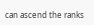can ascend the ranks